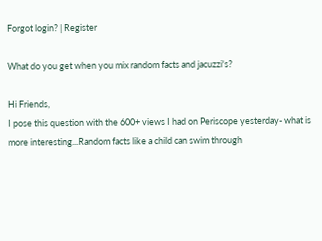Forgot login? | Register

What do you get when you mix random facts and jacuzzi's?

Hi Friends,
I pose this question with the 600+ views I had on Periscope yesterday- what is more interesting...Random facts like a child can swim through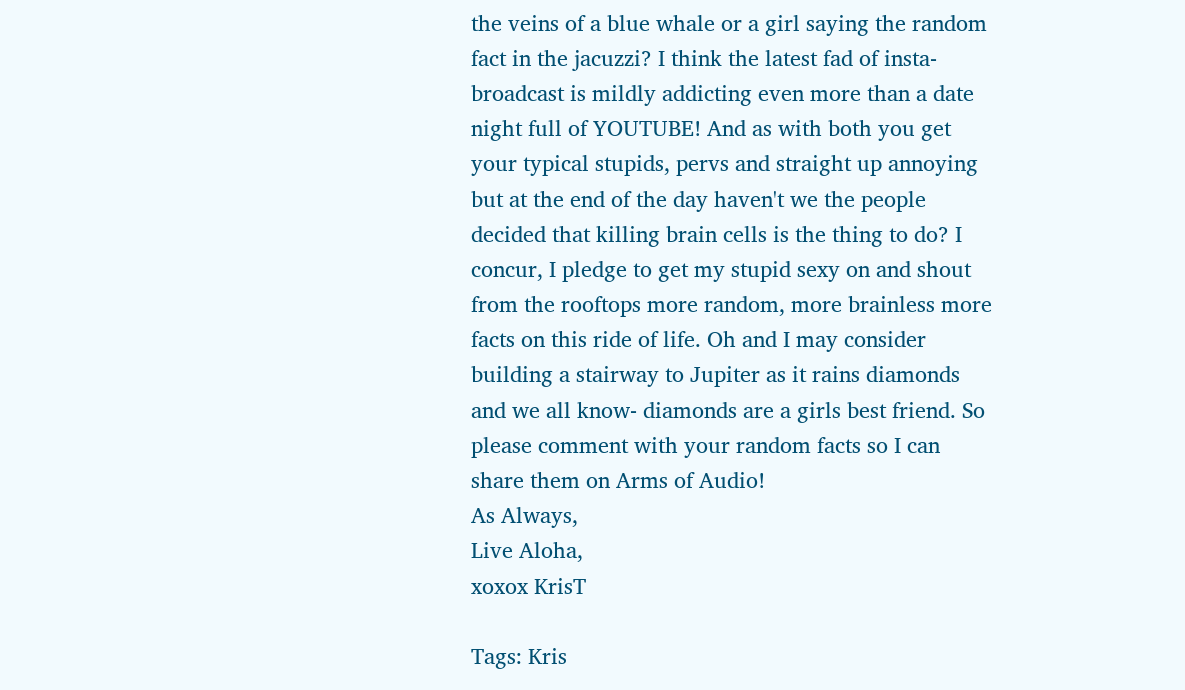the veins of a blue whale or a girl saying the random fact in the jacuzzi? I think the latest fad of insta-broadcast is mildly addicting even more than a date night full of YOUTUBE! And as with both you get your typical stupids, pervs and straight up annoying but at the end of the day haven't we the people decided that killing brain cells is the thing to do? I concur, I pledge to get my stupid sexy on and shout from the rooftops more random, more brainless more facts on this ride of life. Oh and I may consider building a stairway to Jupiter as it rains diamonds and we all know- diamonds are a girls best friend. So please comment with your random facts so I can share them on Arms of Audio!
As Always,
Live Aloha,
xoxox KrisT

Tags: Kris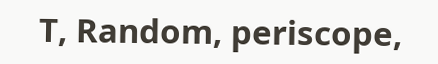T, Random, periscope,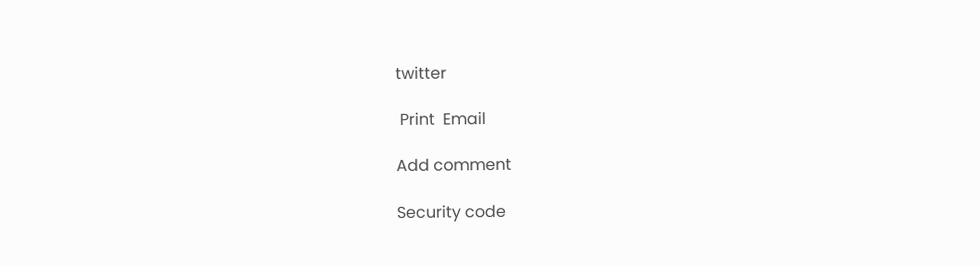twitter

 Print  Email

Add comment

Security code